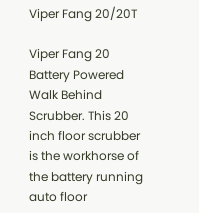Viper Fang 20/20T

Viper Fang 20 Battery Powered Walk Behind Scrubber. This 20 inch floor scrubber is the workhorse of the battery running auto floor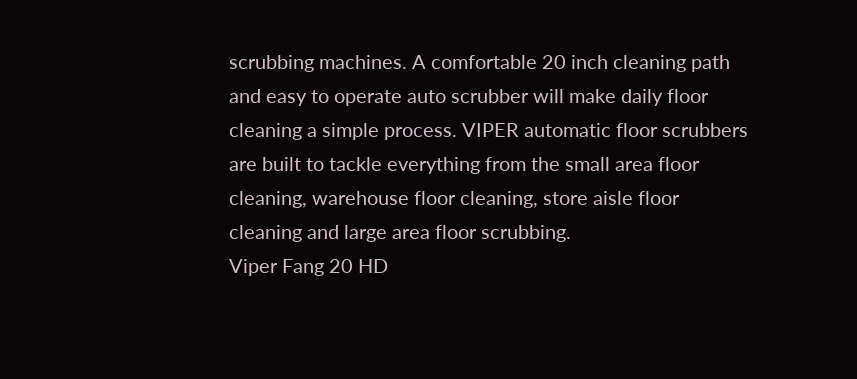scrubbing machines. A comfortable 20 inch cleaning path and easy to operate auto scrubber will make daily floor cleaning a simple process. VIPER automatic floor scrubbers are built to tackle everything from the small area floor cleaning, warehouse floor cleaning, store aisle floor cleaning and large area floor scrubbing.
Viper Fang 20 HD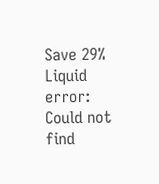Save 29%
Liquid error: Could not find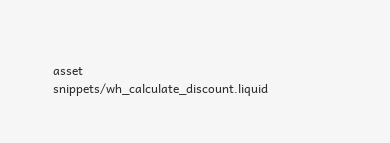asset snippets/wh_calculate_discount.liquid